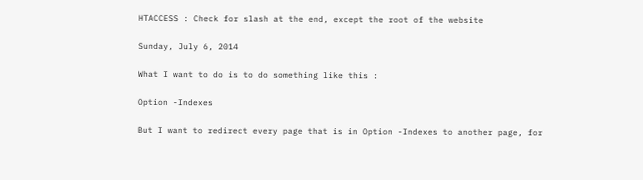HTACCESS : Check for slash at the end, except the root of the website

Sunday, July 6, 2014

What I want to do is to do something like this :

Option -Indexes

But I want to redirect every page that is in Option -Indexes to another page, for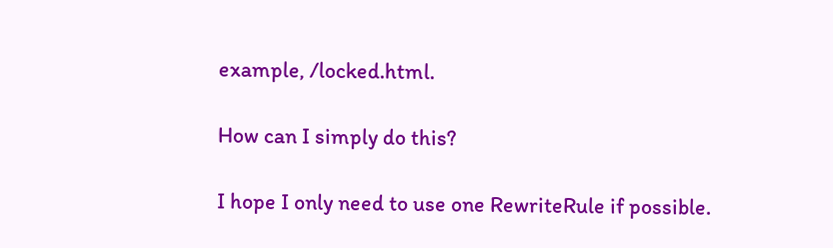example, /locked.html.

How can I simply do this?

I hope I only need to use one RewriteRule if possible.